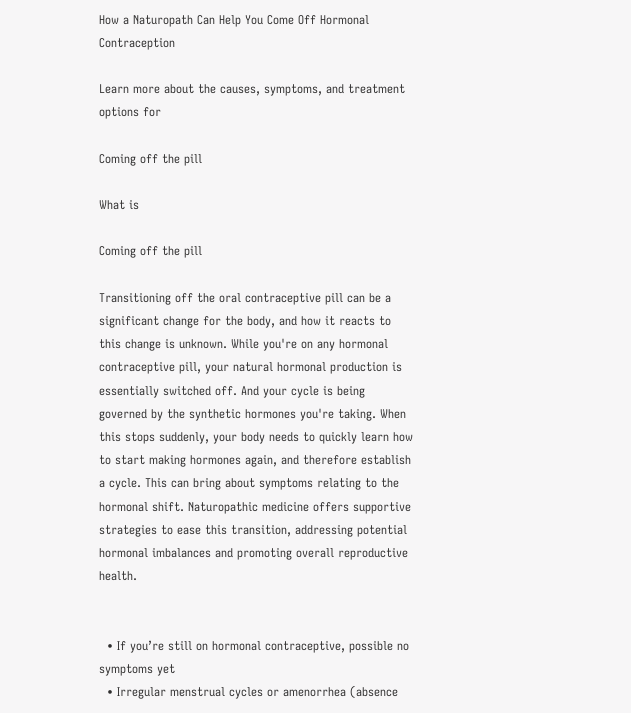How a Naturopath Can Help You Come Off Hormonal Contraception

Learn more about the causes, symptoms, and treatment options for

Coming off the pill

What is

Coming off the pill

Transitioning off the oral contraceptive pill can be a significant change for the body, and how it reacts to this change is unknown. While you're on any hormonal contraceptive pill, your natural hormonal production is essentially switched off. And your cycle is being governed by the synthetic hormones you're taking. When this stops suddenly, your body needs to quickly learn how to start making hormones again, and therefore establish a cycle. This can bring about symptoms relating to the hormonal shift. Naturopathic medicine offers supportive strategies to ease this transition, addressing potential hormonal imbalances and promoting overall reproductive health.


  • If you’re still on hormonal contraceptive, possible no symptoms yet
  • Irregular menstrual cycles or amenorrhea (absence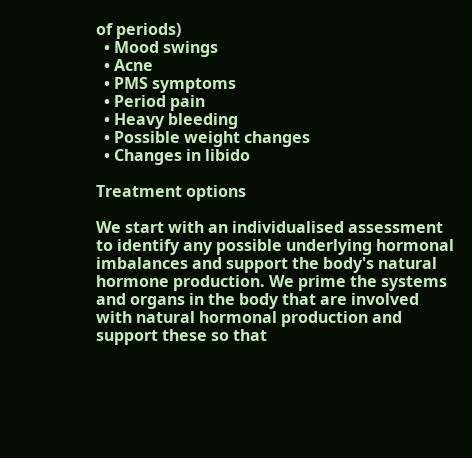of periods)
  • Mood swings
  • Acne
  • PMS symptoms
  • Period pain
  • Heavy bleeding
  • Possible weight changes
  • Changes in libido

Treatment options

We start with an individualised assessment to identify any possible underlying hormonal imbalances and support the body's natural hormone production. We prime the systems and organs in the body that are involved with natural hormonal production and support these so that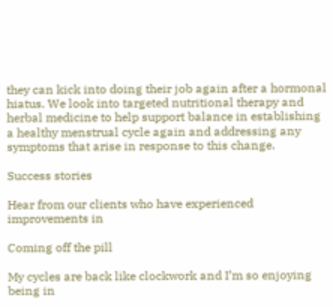they can kick into doing their job again after a hormonal hiatus. We look into targeted nutritional therapy and herbal medicine to help support balance in establishing a healthy menstrual cycle again and addressing any symptoms that arise in response to this change.

Success stories

Hear from our clients who have experienced improvements in

Coming off the pill

My cycles are back like clockwork and I’m so enjoying being in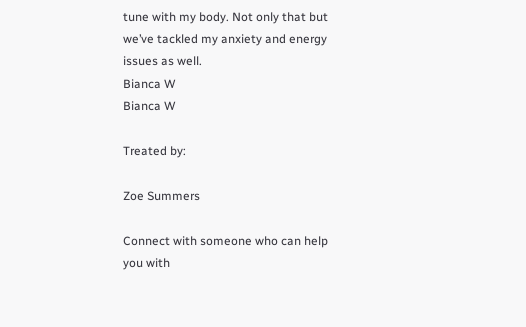tune with my body. Not only that but we’ve tackled my anxiety and energy issues as well.
Bianca W
Bianca W

Treated by:

Zoe Summers

Connect with someone who can help you with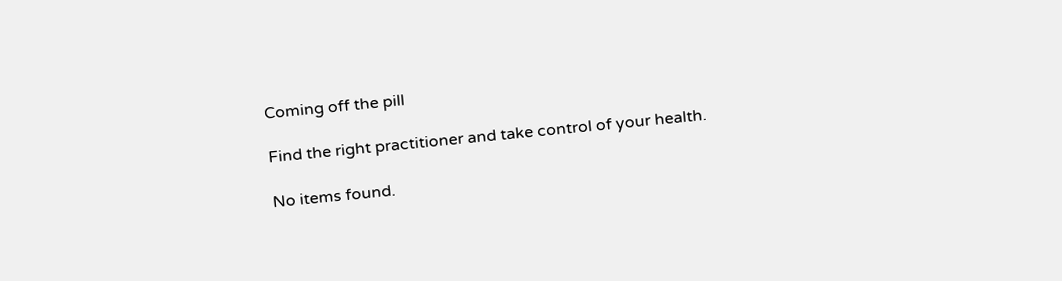Coming off the pill

Find the right practitioner and take control of your health.

No items found.